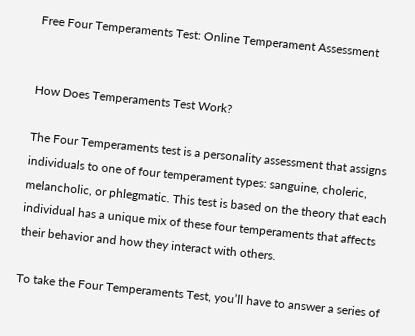Free Four Temperaments Test: Online Temperament Assessment


How Does Temperaments Test Work?

The Four Temperaments test is a personality assessment that assigns individuals to one of four temperament types: sanguine, choleric, melancholic, or phlegmatic. This test is based on the theory that each individual has a unique mix of these four temperaments that affects their behavior and how they interact with others.

To take the Four Temperaments Test, you’ll have to answer a series of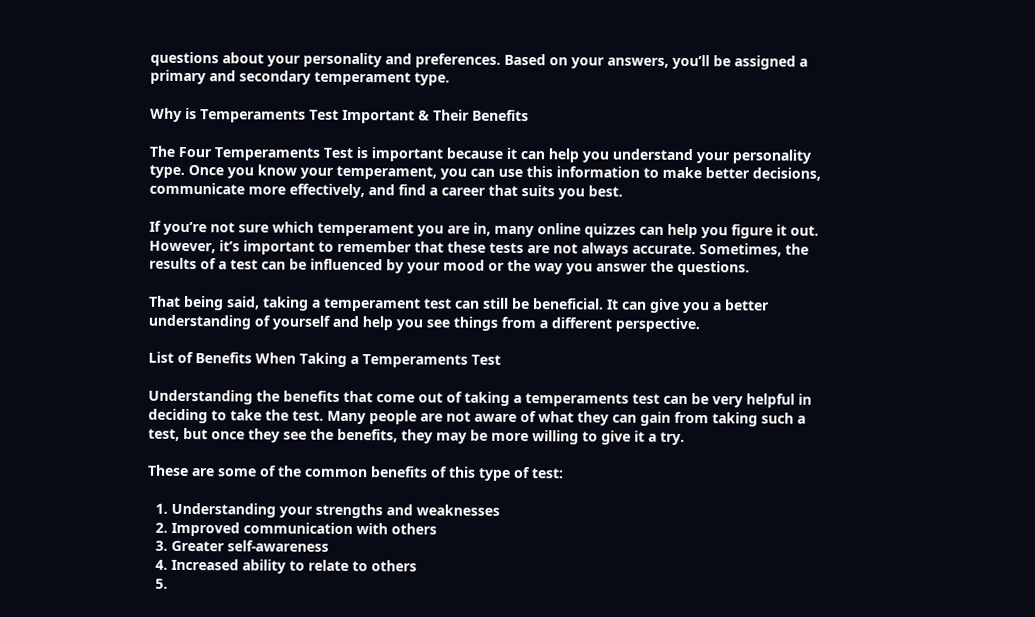questions about your personality and preferences. Based on your answers, you’ll be assigned a primary and secondary temperament type.

Why is Temperaments Test Important & Their Benefits

The Four Temperaments Test is important because it can help you understand your personality type. Once you know your temperament, you can use this information to make better decisions, communicate more effectively, and find a career that suits you best.

If you’re not sure which temperament you are in, many online quizzes can help you figure it out. However, it’s important to remember that these tests are not always accurate. Sometimes, the results of a test can be influenced by your mood or the way you answer the questions.

That being said, taking a temperament test can still be beneficial. It can give you a better understanding of yourself and help you see things from a different perspective.

List of Benefits When Taking a Temperaments Test

Understanding the benefits that come out of taking a temperaments test can be very helpful in deciding to take the test. Many people are not aware of what they can gain from taking such a test, but once they see the benefits, they may be more willing to give it a try.

These are some of the common benefits of this type of test:

  1. Understanding your strengths and weaknesses
  2. Improved communication with others
  3. Greater self-awareness
  4. Increased ability to relate to others
  5.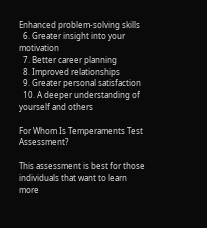Enhanced problem-solving skills
  6. Greater insight into your motivation
  7. Better career planning
  8. Improved relationships
  9. Greater personal satisfaction
  10. A deeper understanding of yourself and others

For Whom Is Temperaments Test Assessment?

This assessment is best for those individuals that want to learn more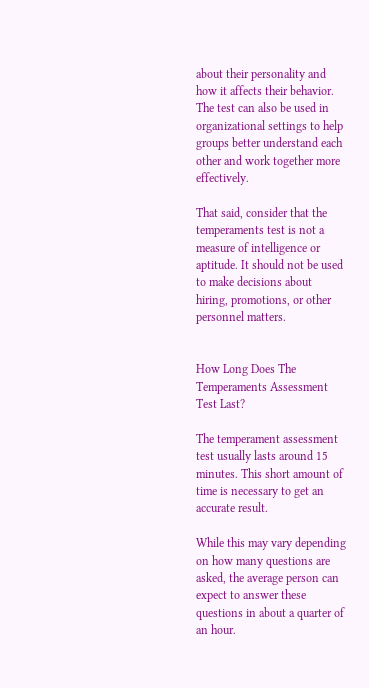about their personality and how it affects their behavior. The test can also be used in organizational settings to help groups better understand each other and work together more effectively.

That said, consider that the temperaments test is not a measure of intelligence or aptitude. It should not be used to make decisions about hiring, promotions, or other personnel matters.


How Long Does The Temperaments Assessment Test Last?

The temperament assessment test usually lasts around 15 minutes. This short amount of time is necessary to get an accurate result.

While this may vary depending on how many questions are asked, the average person can expect to answer these questions in about a quarter of an hour.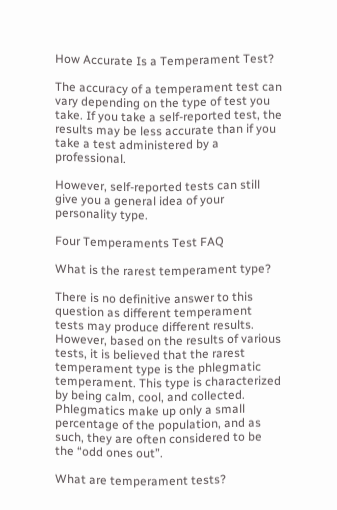How Accurate Is a Temperament Test?

The accuracy of a temperament test can vary depending on the type of test you take. If you take a self-reported test, the results may be less accurate than if you take a test administered by a professional.

However, self-reported tests can still give you a general idea of your personality type.

Four Temperaments Test FAQ

What is the rarest temperament type?

There is no definitive answer to this question as different temperament tests may produce different results. However, based on the results of various tests, it is believed that the rarest temperament type is the phlegmatic temperament. This type is characterized by being calm, cool, and collected. Phlegmatics make up only a small percentage of the population, and as such, they are often considered to be the “odd ones out”.

What are temperament tests?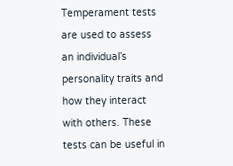Temperament tests are used to assess an individual’s personality traits and how they interact with others. These tests can be useful in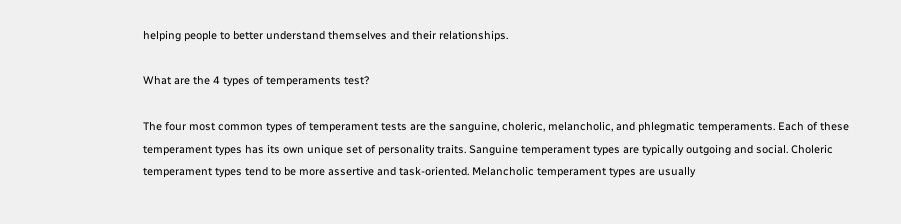helping people to better understand themselves and their relationships.

What are the 4 types of temperaments test?

The four most common types of temperament tests are the sanguine, choleric, melancholic, and phlegmatic temperaments. Each of these temperament types has its own unique set of personality traits. Sanguine temperament types are typically outgoing and social. Choleric temperament types tend to be more assertive and task-oriented. Melancholic temperament types are usually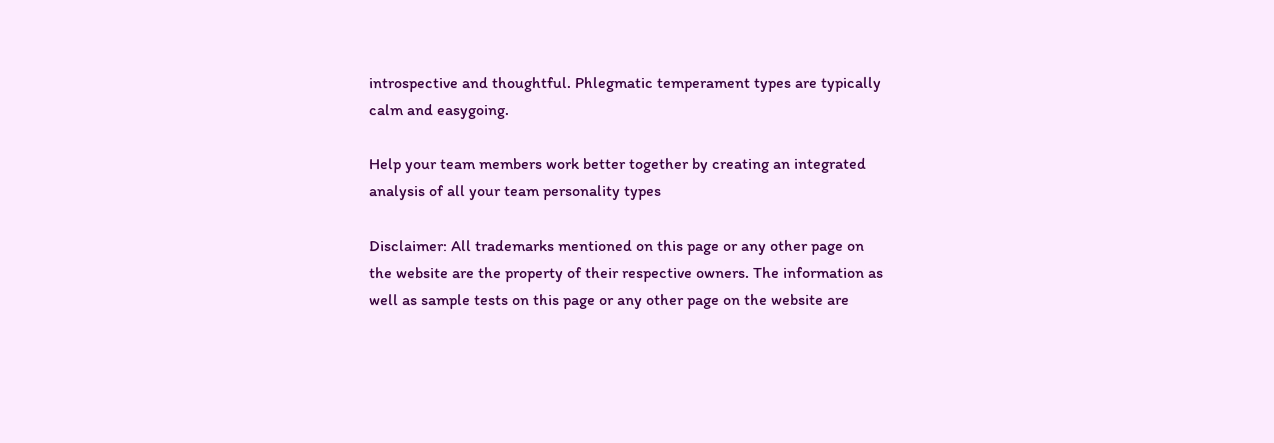introspective and thoughtful. Phlegmatic temperament types are typically calm and easygoing.

Help your team members work better together by creating an integrated analysis of all your team personality types

Disclaimer: All trademarks mentioned on this page or any other page on the website are the property of their respective owners. The information as well as sample tests on this page or any other page on the website are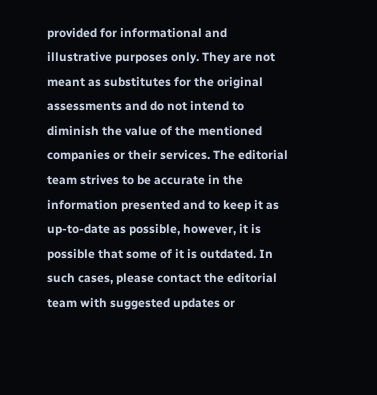provided for informational and illustrative purposes only. They are not meant as substitutes for the original assessments and do not intend to diminish the value of the mentioned companies or their services. The editorial team strives to be accurate in the information presented and to keep it as up-to-date as possible, however, it is possible that some of it is outdated. In such cases, please contact the editorial team with suggested updates or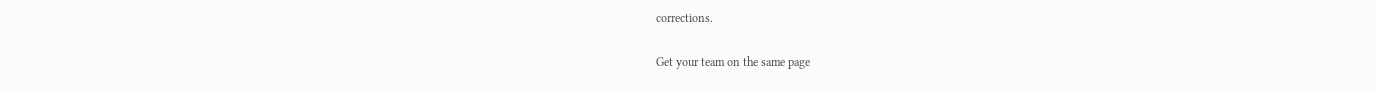corrections.

Get your team on the same page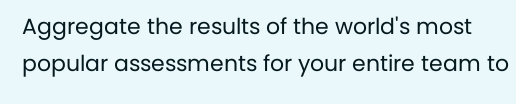Aggregate the results of the world's most popular assessments for your entire team to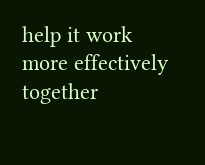help it work more effectively together